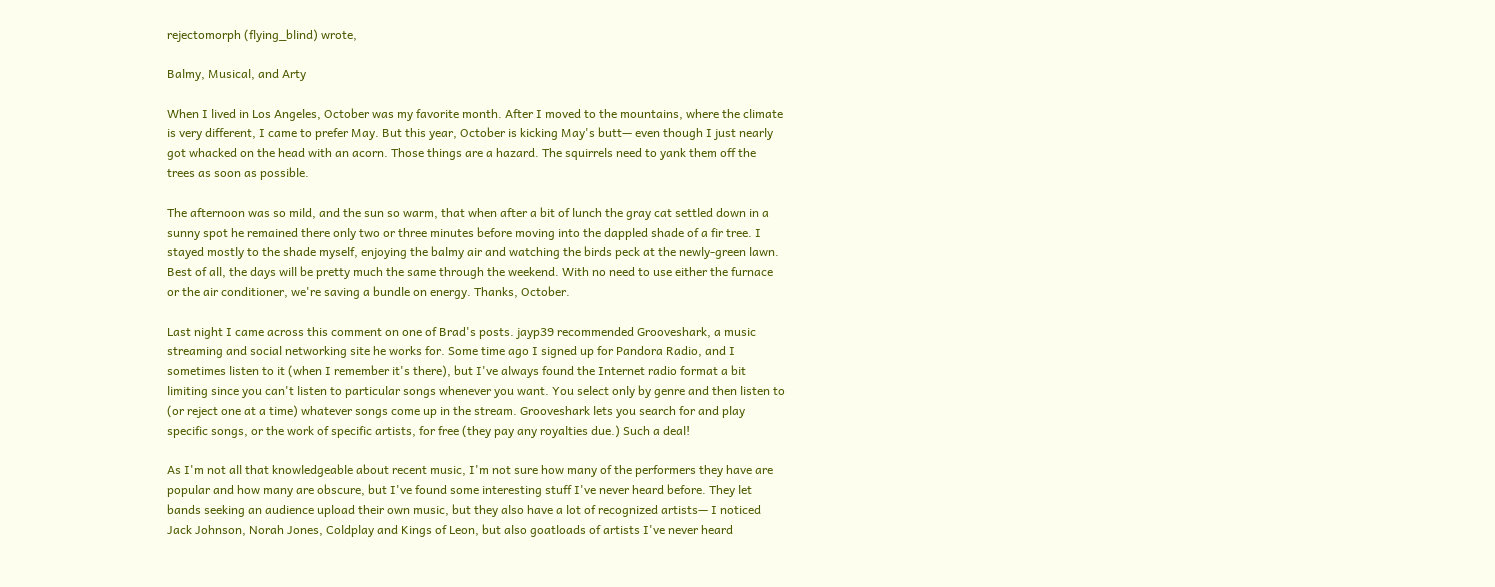rejectomorph (flying_blind) wrote,

Balmy, Musical, and Arty

When I lived in Los Angeles, October was my favorite month. After I moved to the mountains, where the climate is very different, I came to prefer May. But this year, October is kicking May's butt— even though I just nearly got whacked on the head with an acorn. Those things are a hazard. The squirrels need to yank them off the trees as soon as possible.

The afternoon was so mild, and the sun so warm, that when after a bit of lunch the gray cat settled down in a sunny spot he remained there only two or three minutes before moving into the dappled shade of a fir tree. I stayed mostly to the shade myself, enjoying the balmy air and watching the birds peck at the newly-green lawn. Best of all, the days will be pretty much the same through the weekend. With no need to use either the furnace or the air conditioner, we're saving a bundle on energy. Thanks, October.

Last night I came across this comment on one of Brad's posts. jayp39 recommended Grooveshark, a music streaming and social networking site he works for. Some time ago I signed up for Pandora Radio, and I sometimes listen to it (when I remember it's there), but I've always found the Internet radio format a bit limiting since you can't listen to particular songs whenever you want. You select only by genre and then listen to (or reject one at a time) whatever songs come up in the stream. Grooveshark lets you search for and play specific songs, or the work of specific artists, for free (they pay any royalties due.) Such a deal!

As I'm not all that knowledgeable about recent music, I'm not sure how many of the performers they have are popular and how many are obscure, but I've found some interesting stuff I've never heard before. They let bands seeking an audience upload their own music, but they also have a lot of recognized artists— I noticed Jack Johnson, Norah Jones, Coldplay and Kings of Leon, but also goatloads of artists I've never heard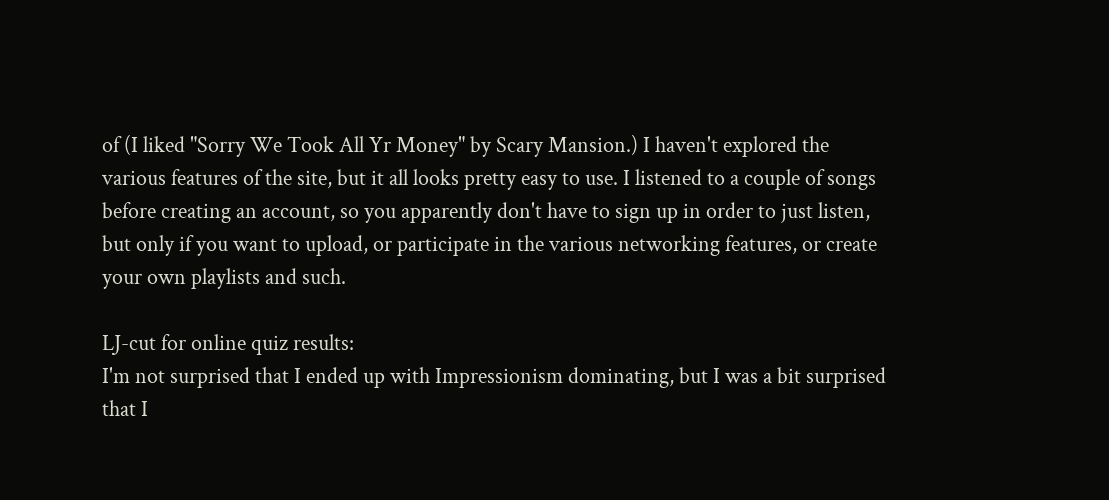of (I liked "Sorry We Took All Yr Money" by Scary Mansion.) I haven't explored the various features of the site, but it all looks pretty easy to use. I listened to a couple of songs before creating an account, so you apparently don't have to sign up in order to just listen, but only if you want to upload, or participate in the various networking features, or create your own playlists and such.

LJ-cut for online quiz results:
I'm not surprised that I ended up with Impressionism dominating, but I was a bit surprised that I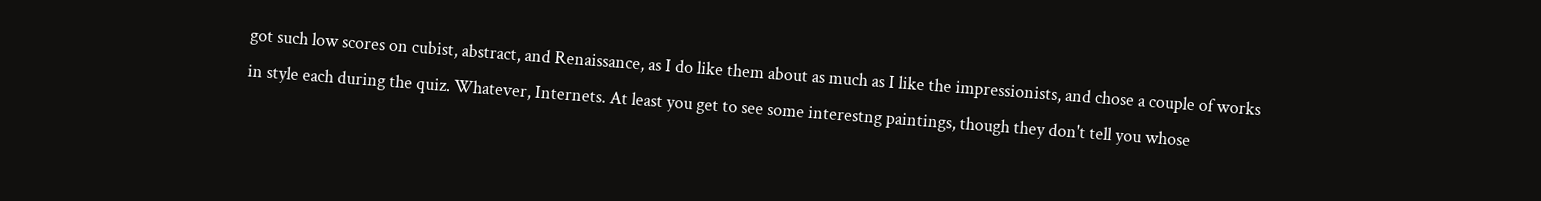got such low scores on cubist, abstract, and Renaissance, as I do like them about as much as I like the impressionists, and chose a couple of works in style each during the quiz. Whatever, Internets. At least you get to see some interestng paintings, though they don't tell you whose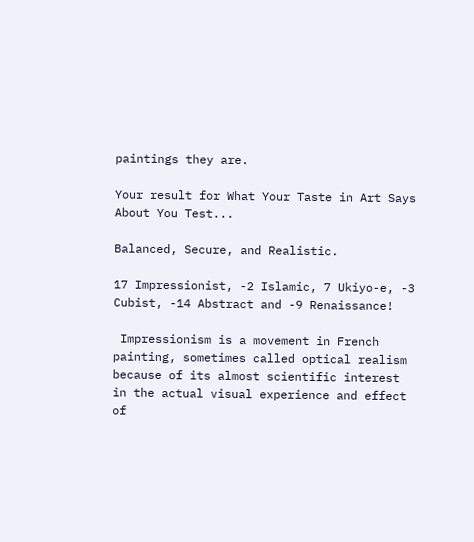paintings they are.

Your result for What Your Taste in Art Says About You Test...

Balanced, Secure, and Realistic.

17 Impressionist, -2 Islamic, 7 Ukiyo-e, -3 Cubist, -14 Abstract and -9 Renaissance!

 Impressionism is a movement in French painting, sometimes called optical realism because of its almost scientific interest in the actual visual experience and effect of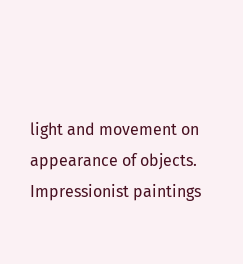light and movement on appearance of objects.  Impressionist paintings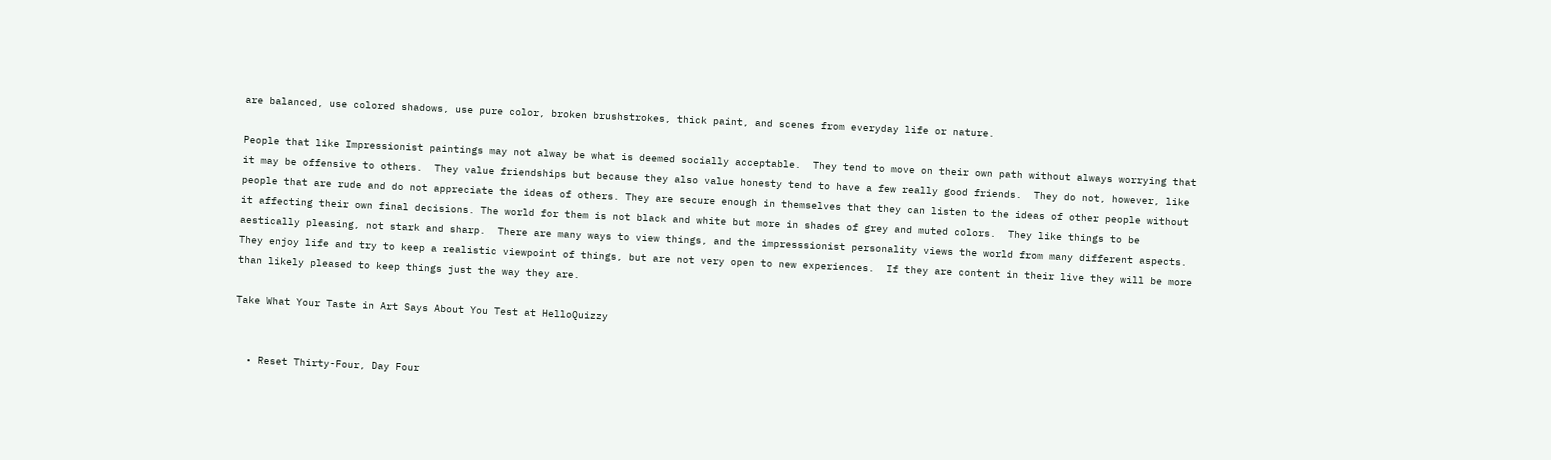are balanced, use colored shadows, use pure color, broken brushstrokes, thick paint, and scenes from everyday life or nature.

People that like Impressionist paintings may not alway be what is deemed socially acceptable.  They tend to move on their own path without always worrying that it may be offensive to others.  They value friendships but because they also value honesty tend to have a few really good friends.  They do not, however, like people that are rude and do not appreciate the ideas of others. They are secure enough in themselves that they can listen to the ideas of other people without it affecting their own final decisions. The world for them is not black and white but more in shades of grey and muted colors.  They like things to be aestically pleasing, not stark and sharp.  There are many ways to view things, and the impresssionist personality views the world from many different aspects.  They enjoy life and try to keep a realistic viewpoint of things, but are not very open to new experiences.  If they are content in their live they will be more than likely pleased to keep things just the way they are.

Take What Your Taste in Art Says About You Test at HelloQuizzy


  • Reset Thirty-Four, Day Four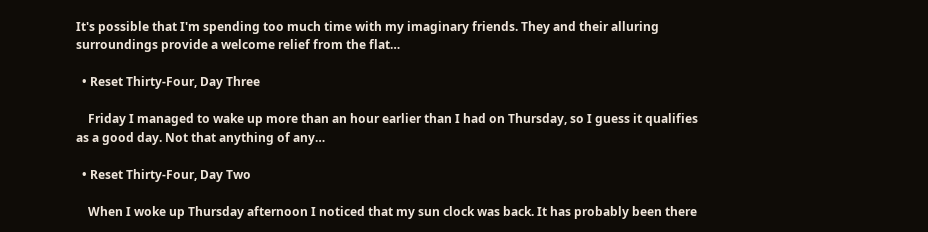It's possible that I'm spending too much time with my imaginary friends. They and their alluring surroundings provide a welcome relief from the flat…

  • Reset Thirty-Four, Day Three

    Friday I managed to wake up more than an hour earlier than I had on Thursday, so I guess it qualifies as a good day. Not that anything of any…

  • Reset Thirty-Four, Day Two

    When I woke up Thursday afternoon I noticed that my sun clock was back. It has probably been there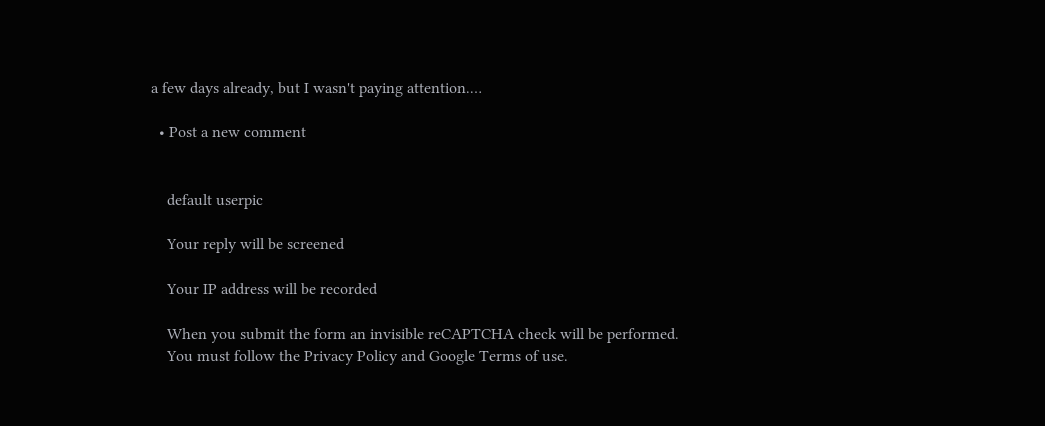a few days already, but I wasn't paying attention.…

  • Post a new comment


    default userpic

    Your reply will be screened

    Your IP address will be recorded

    When you submit the form an invisible reCAPTCHA check will be performed.
    You must follow the Privacy Policy and Google Terms of use.